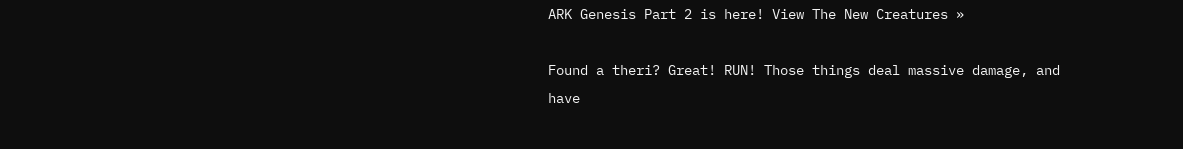ARK Genesis Part 2 is here! View The New Creatures »

Found a theri? Great! RUN! Those things deal massive damage, and have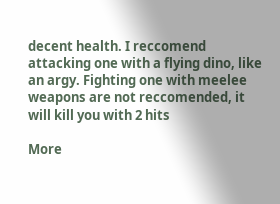decent health. I reccomend attacking one with a flying dino, like an argy. Fighting one with meelee weapons are not reccomended, it will kill you with 2 hits

More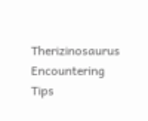Therizinosaurus Encountering Tips